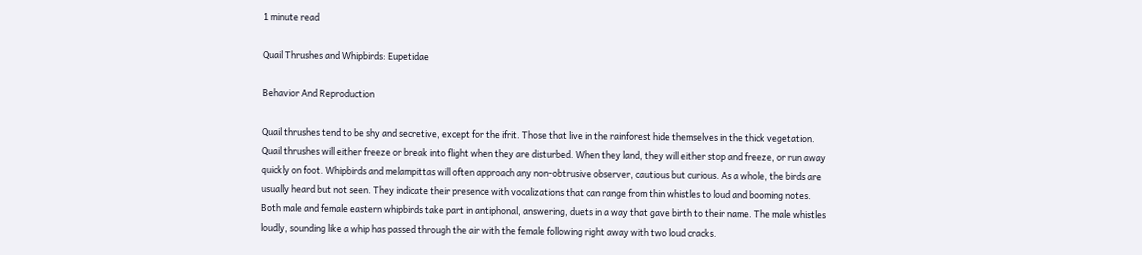1 minute read

Quail Thrushes and Whipbirds: Eupetidae

Behavior And Reproduction

Quail thrushes tend to be shy and secretive, except for the ifrit. Those that live in the rainforest hide themselves in the thick vegetation. Quail thrushes will either freeze or break into flight when they are disturbed. When they land, they will either stop and freeze, or run away quickly on foot. Whipbirds and melampittas will often approach any non-obtrusive observer, cautious but curious. As a whole, the birds are usually heard but not seen. They indicate their presence with vocalizations that can range from thin whistles to loud and booming notes. Both male and female eastern whipbirds take part in antiphonal, answering, duets in a way that gave birth to their name. The male whistles loudly, sounding like a whip has passed through the air with the female following right away with two loud cracks.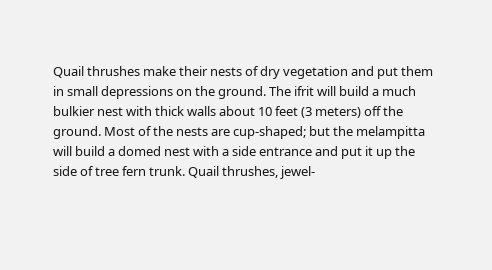Quail thrushes make their nests of dry vegetation and put them in small depressions on the ground. The ifrit will build a much bulkier nest with thick walls about 10 feet (3 meters) off the ground. Most of the nests are cup-shaped; but the melampitta will build a domed nest with a side entrance and put it up the side of tree fern trunk. Quail thrushes, jewel-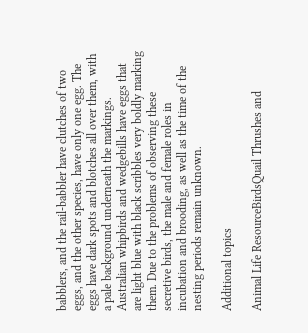babblers, and the rail-babbler have clutches of two eggs, and the other species, have only one egg. The eggs have dark spots and blotches all over them, with a pale background underneath the markings. Australian whipbirds and wedgebills have eggs that are light blue with black scribbles very boldly marking them. Due to the problems of observing these secretive birds, the male and female roles in incubation and brooding, as well as the time of the nesting periods remain unknown.

Additional topics

Animal Life ResourceBirdsQuail Thrushes and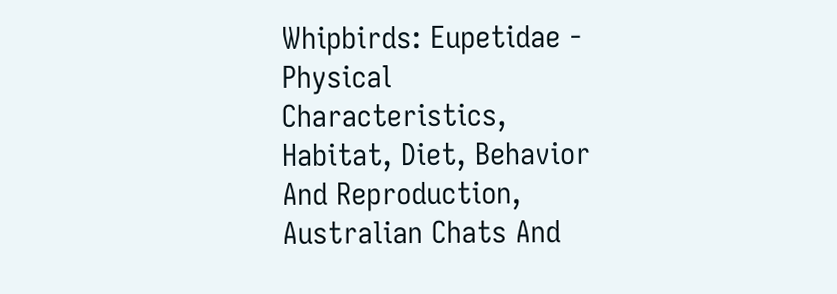Whipbirds: Eupetidae - Physical Characteristics, Habitat, Diet, Behavior And Reproduction, Australian Chats And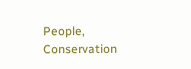People, Conservation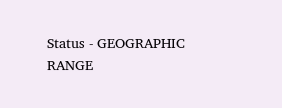Status - GEOGRAPHIC RANGE